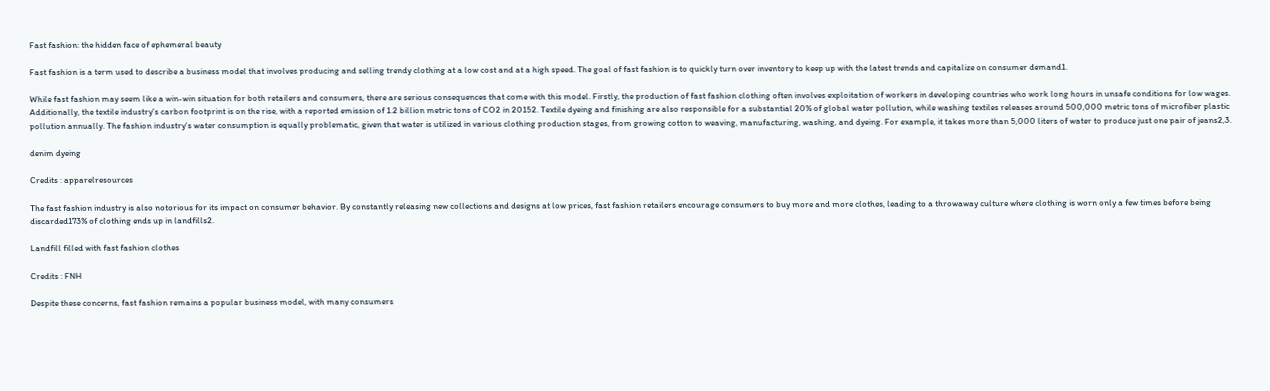Fast fashion: the hidden face of ephemeral beauty

Fast fashion is a term used to describe a business model that involves producing and selling trendy clothing at a low cost and at a high speed. The goal of fast fashion is to quickly turn over inventory to keep up with the latest trends and capitalize on consumer demand1.

While fast fashion may seem like a win-win situation for both retailers and consumers, there are serious consequences that come with this model. Firstly, the production of fast fashion clothing often involves exploitation of workers in developing countries who work long hours in unsafe conditions for low wages. Additionally, the textile industry's carbon footprint is on the rise, with a reported emission of 1.2 billion metric tons of CO2 in 20152. Textile dyeing and finishing are also responsible for a substantial 20% of global water pollution, while washing textiles releases around 500,000 metric tons of microfiber plastic pollution annually. The fashion industry's water consumption is equally problematic, given that water is utilized in various clothing production stages, from growing cotton to weaving, manufacturing, washing, and dyeing. For example, it takes more than 5,000 liters of water to produce just one pair of jeans2,3.

denim dyeing

Credits : apparelresources

The fast fashion industry is also notorious for its impact on consumer behavior. By constantly releasing new collections and designs at low prices, fast fashion retailers encourage consumers to buy more and more clothes, leading to a throwaway culture where clothing is worn only a few times before being discarded173% of clothing ends up in landfills2.

Landfill filled with fast fashion clothes

Credits : FNH

Despite these concerns, fast fashion remains a popular business model, with many consumers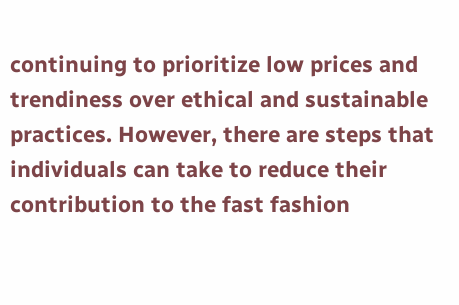continuing to prioritize low prices and trendiness over ethical and sustainable practices. However, there are steps that individuals can take to reduce their contribution to the fast fashion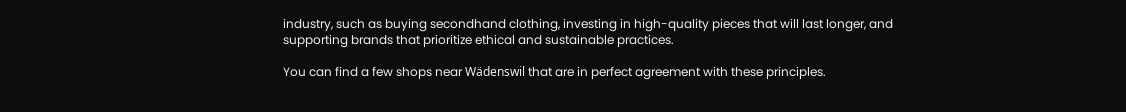industry, such as buying secondhand clothing, investing in high-quality pieces that will last longer, and supporting brands that prioritize ethical and sustainable practices.

You can find a few shops near Wädenswil that are in perfect agreement with these principles.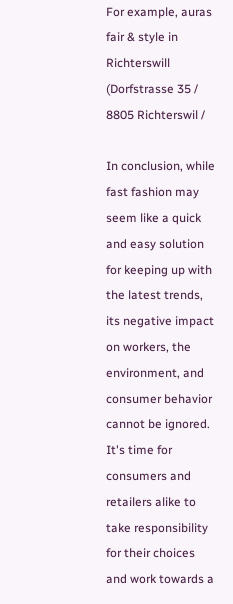For example, auras fair & style in Richterswill (Dorfstrasse 35 / 8805 Richterswil /

In conclusion, while fast fashion may seem like a quick and easy solution for keeping up with the latest trends, its negative impact on workers, the environment, and consumer behavior cannot be ignored. It's time for consumers and retailers alike to take responsibility for their choices and work towards a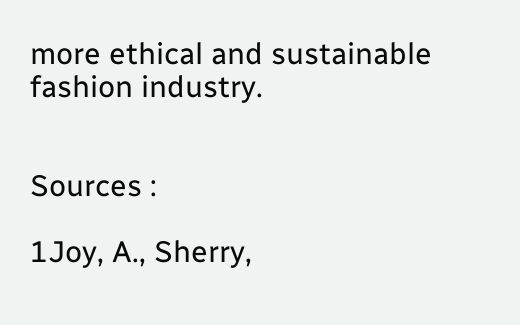more ethical and sustainable fashion industry.


Sources :

1Joy, A., Sherry,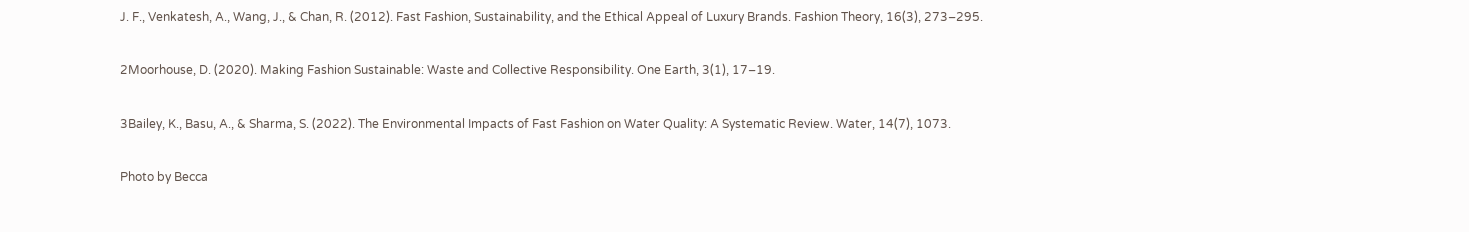J. F., Venkatesh, A., Wang, J., & Chan, R. (2012). Fast Fashion, Sustainability, and the Ethical Appeal of Luxury Brands. Fashion Theory, 16(3), 273–295.

2Moorhouse, D. (2020). Making Fashion Sustainable: Waste and Collective Responsibility. One Earth, 3(1), 17–19.

3Bailey, K., Basu, A., & Sharma, S. (2022). The Environmental Impacts of Fast Fashion on Water Quality: A Systematic Review. Water, 14(7), 1073.

Photo by Becca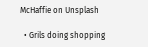McHaffie on Unsplash

  • Grils doing shopping